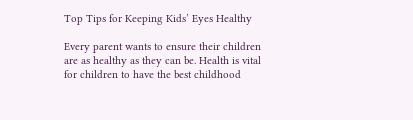Top Tips for Keeping Kids’ Eyes Healthy

Every parent wants to ensure their children are as healthy as they can be. Health is vital for children to have the best childhood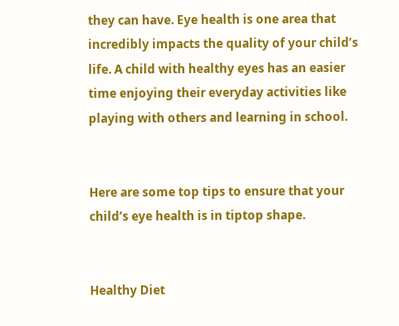they can have. Eye health is one area that incredibly impacts the quality of your child’s life. A child with healthy eyes has an easier time enjoying their everyday activities like playing with others and learning in school.


Here are some top tips to ensure that your child’s eye health is in tiptop shape.


Healthy Diet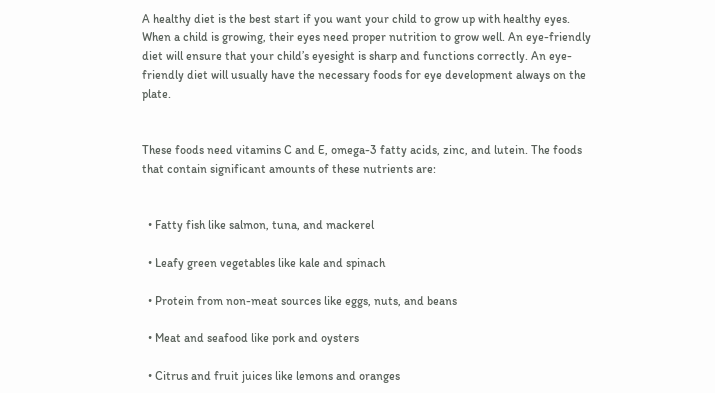A healthy diet is the best start if you want your child to grow up with healthy eyes. When a child is growing, their eyes need proper nutrition to grow well. An eye-friendly diet will ensure that your child’s eyesight is sharp and functions correctly. An eye-friendly diet will usually have the necessary foods for eye development always on the plate.


These foods need vitamins C and E, omega-3 fatty acids, zinc, and lutein. The foods that contain significant amounts of these nutrients are:


  • Fatty fish like salmon, tuna, and mackerel

  • Leafy green vegetables like kale and spinach

  • Protein from non-meat sources like eggs, nuts, and beans

  • Meat and seafood like pork and oysters

  • Citrus and fruit juices like lemons and oranges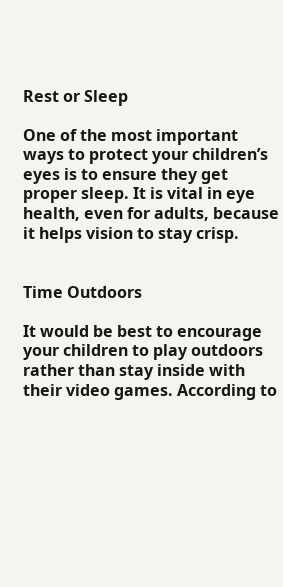Rest or Sleep

One of the most important ways to protect your children’s eyes is to ensure they get proper sleep. It is vital in eye health, even for adults, because it helps vision to stay crisp.


Time Outdoors

It would be best to encourage your children to play outdoors rather than stay inside with their video games. According to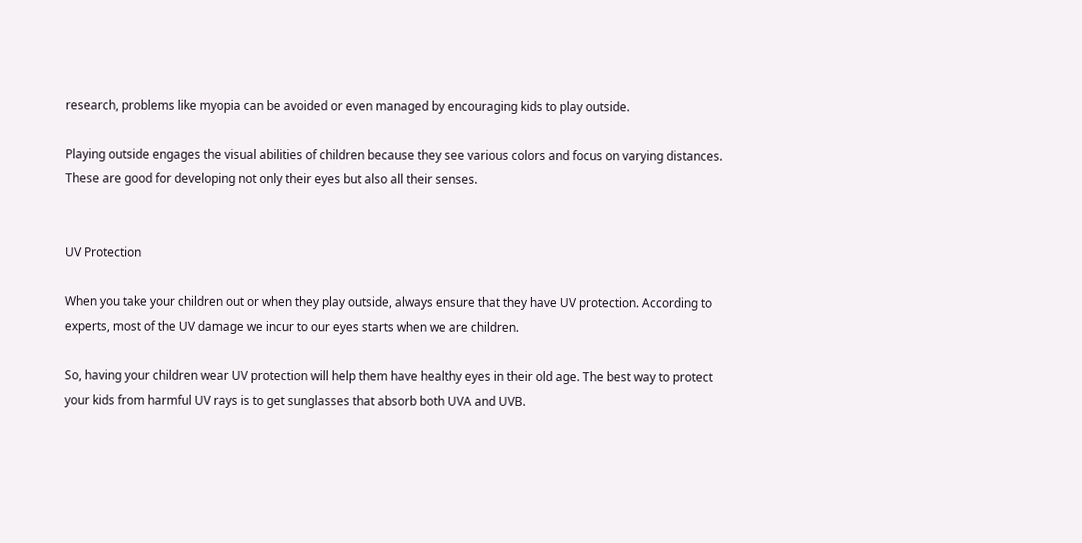research, problems like myopia can be avoided or even managed by encouraging kids to play outside.

Playing outside engages the visual abilities of children because they see various colors and focus on varying distances. These are good for developing not only their eyes but also all their senses.


UV Protection

When you take your children out or when they play outside, always ensure that they have UV protection. According to experts, most of the UV damage we incur to our eyes starts when we are children.

So, having your children wear UV protection will help them have healthy eyes in their old age. The best way to protect your kids from harmful UV rays is to get sunglasses that absorb both UVA and UVB.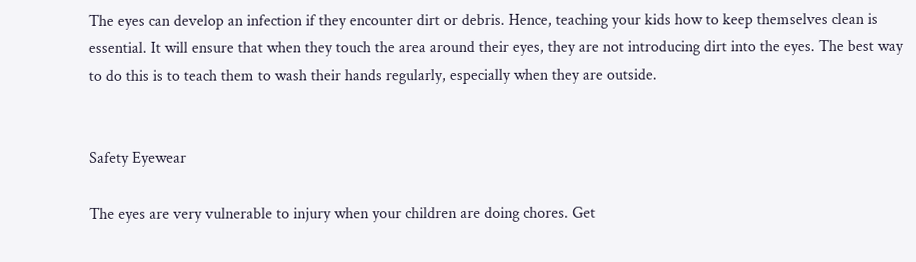The eyes can develop an infection if they encounter dirt or debris. Hence, teaching your kids how to keep themselves clean is essential. It will ensure that when they touch the area around their eyes, they are not introducing dirt into the eyes. The best way to do this is to teach them to wash their hands regularly, especially when they are outside.


Safety Eyewear

The eyes are very vulnerable to injury when your children are doing chores. Get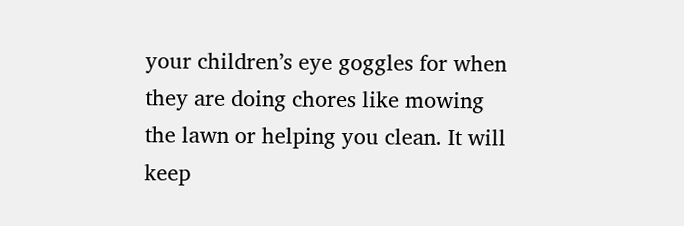your children’s eye goggles for when they are doing chores like mowing the lawn or helping you clean. It will keep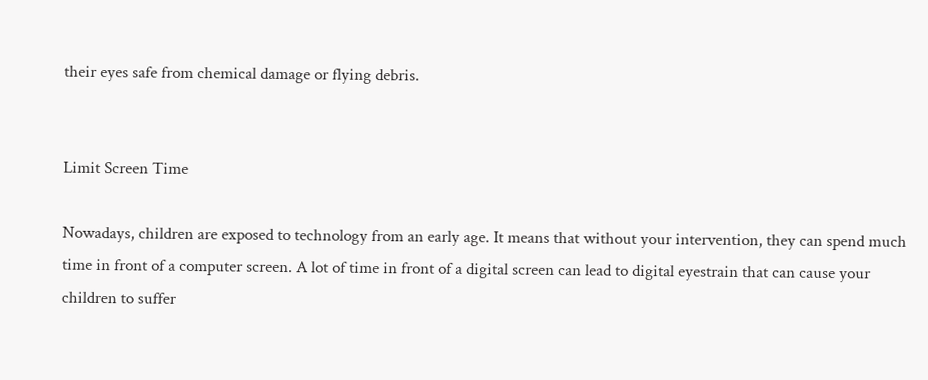their eyes safe from chemical damage or flying debris.


Limit Screen Time

Nowadays, children are exposed to technology from an early age. It means that without your intervention, they can spend much time in front of a computer screen. A lot of time in front of a digital screen can lead to digital eyestrain that can cause your children to suffer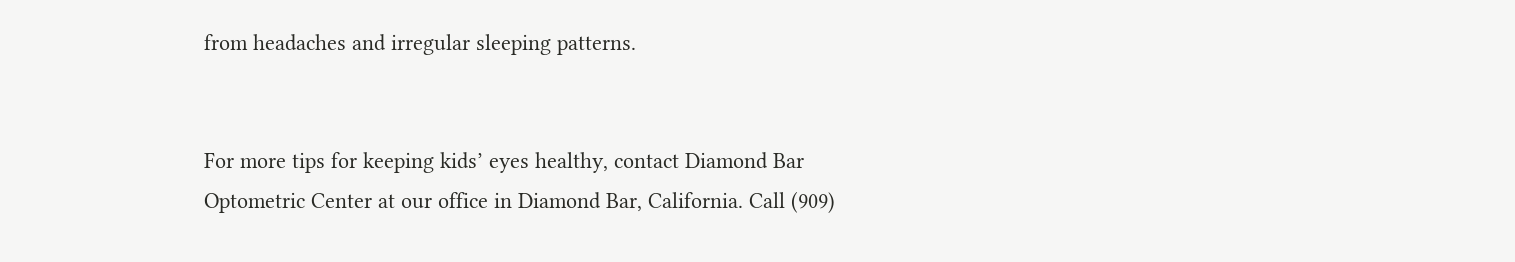from headaches and irregular sleeping patterns.


For more tips for keeping kids’ eyes healthy, contact Diamond Bar Optometric Center at our office in Diamond Bar, California. Call (909)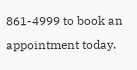861-4999 to book an appointment today.